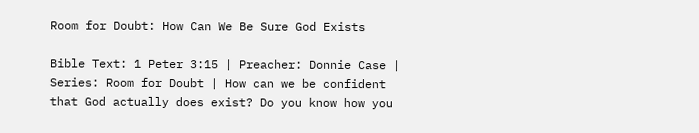Room for Doubt: How Can We Be Sure God Exists

Bible Text: 1 Peter 3:15 | Preacher: Donnie Case | Series: Room for Doubt | How can we be confident that God actually does exist? Do you know how you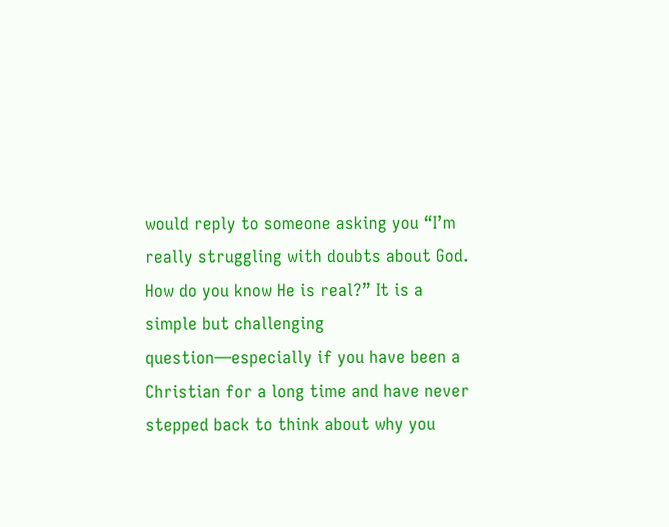would reply to someone asking you “I’m really struggling with doubts about God. How do you know He is real?” It is a simple but challenging question—especially if you have been a Christian for a long time and have never stepped back to think about why you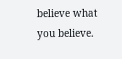believe what you believe.